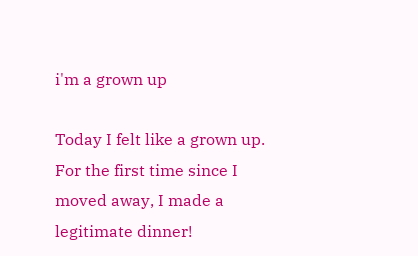i'm a grown up

Today I felt like a grown up.
For the first time since I moved away, I made a legitimate dinner!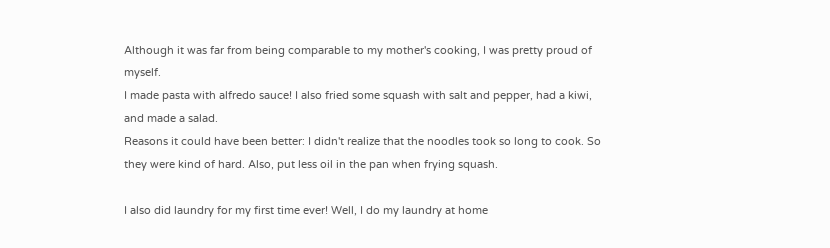Although it was far from being comparable to my mother's cooking, I was pretty proud of myself.
I made pasta with alfredo sauce! I also fried some squash with salt and pepper, had a kiwi, and made a salad.
Reasons it could have been better: I didn't realize that the noodles took so long to cook. So they were kind of hard. Also, put less oil in the pan when frying squash.

I also did laundry for my first time ever! Well, I do my laundry at home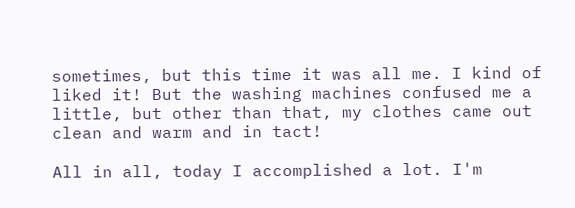sometimes, but this time it was all me. I kind of liked it! But the washing machines confused me a little, but other than that, my clothes came out clean and warm and in tact!

All in all, today I accomplished a lot. I'm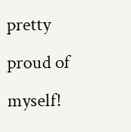pretty proud of myself!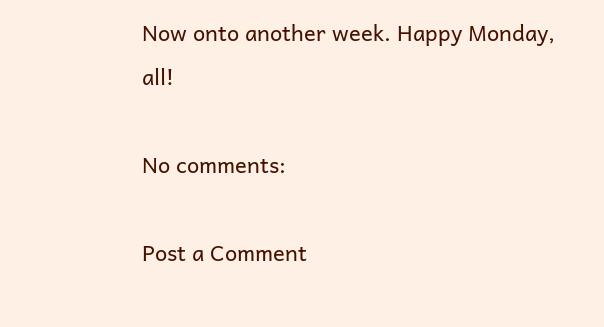Now onto another week. Happy Monday, all!

No comments:

Post a Comment